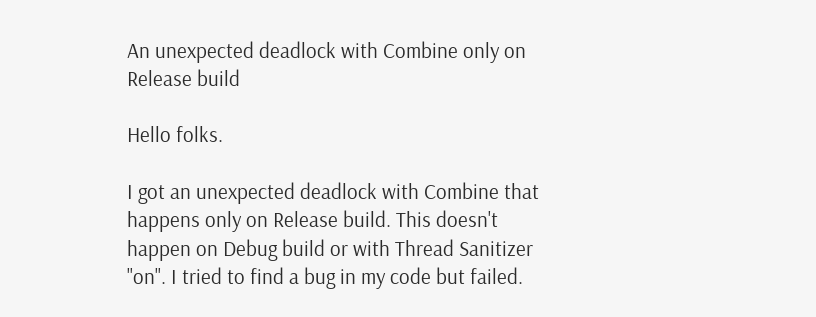An unexpected deadlock with Combine only on Release build

Hello folks.

I got an unexpected deadlock with Combine that happens only on Release build. This doesn't happen on Debug build or with Thread Sanitizer "on". I tried to find a bug in my code but failed.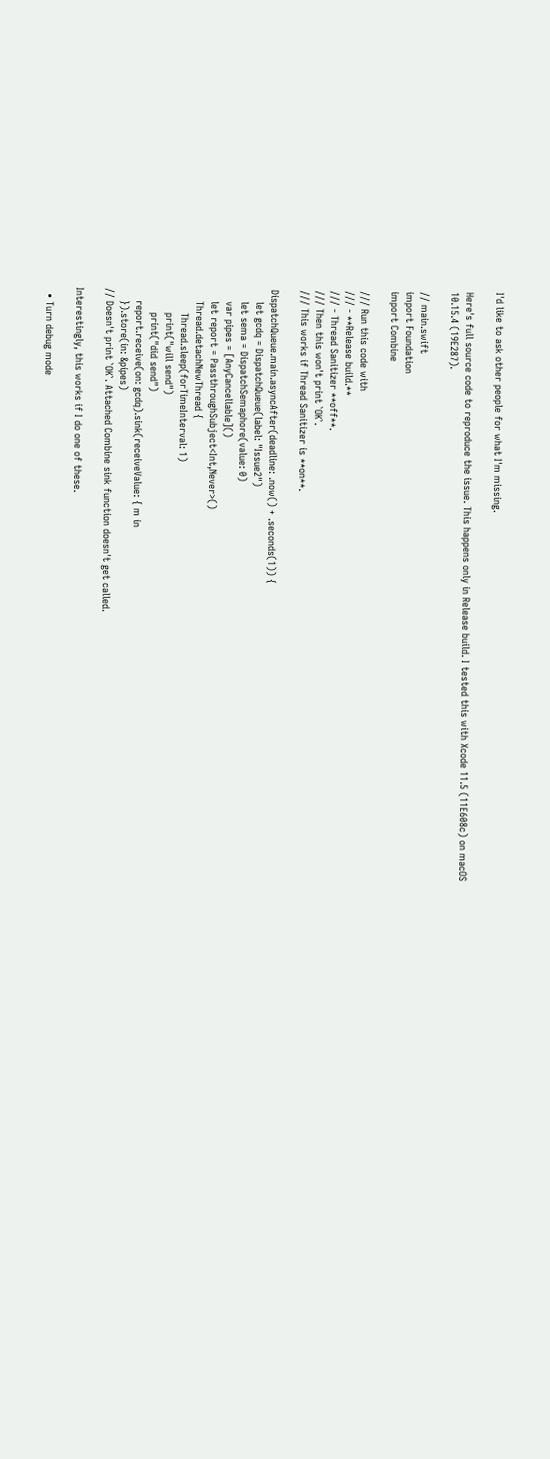I'd like to ask other people for what I'm missing.

Here's full source code to reproduce the issue. This happens only in Release build. I tested this with Xcode 11.5 (11E608c) on macOS 10.15.4 (19E287).

// main.swift
import Foundation
import Combine

/// Run this code with
/// - **Release build.**
/// - Thread Sanitizer **off**.
/// Then this won't print `OK`.
/// This works if Thread Sanitizer is **on**.

DispatchQueue.main.asyncAfter(deadline: .now() + .seconds(1)) {
    let gcdq = DispatchQueue(label: "Issue2")
    let sema = DispatchSemaphore(value: 0)
    var pipes = [AnyCancellable]()
    let report = PassthroughSubject<Int,Never>()
    Thread.detachNewThread {
        Thread.sleep(forTimeInterval: 1)
        print("will send")
        print("did send")
    report.receive(on: gcdq).sink(receiveValue: { m in
    }).store(in: &pipes)
// Doesn't print `OK`. Attached Combine sink function doesn't get called.

Interestingly, this works if I do one of these.

  • Turn debug mode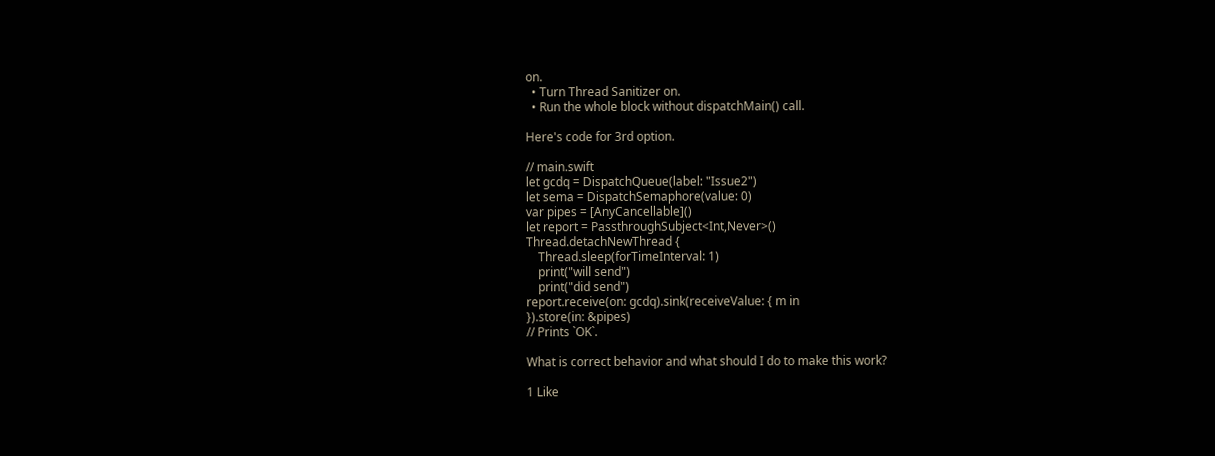on.
  • Turn Thread Sanitizer on.
  • Run the whole block without dispatchMain() call.

Here's code for 3rd option.

// main.swift
let gcdq = DispatchQueue(label: "Issue2")
let sema = DispatchSemaphore(value: 0)
var pipes = [AnyCancellable]()
let report = PassthroughSubject<Int,Never>()
Thread.detachNewThread {
    Thread.sleep(forTimeInterval: 1)
    print("will send")
    print("did send")
report.receive(on: gcdq).sink(receiveValue: { m in
}).store(in: &pipes)
// Prints `OK`.

What is correct behavior and what should I do to make this work?

1 Like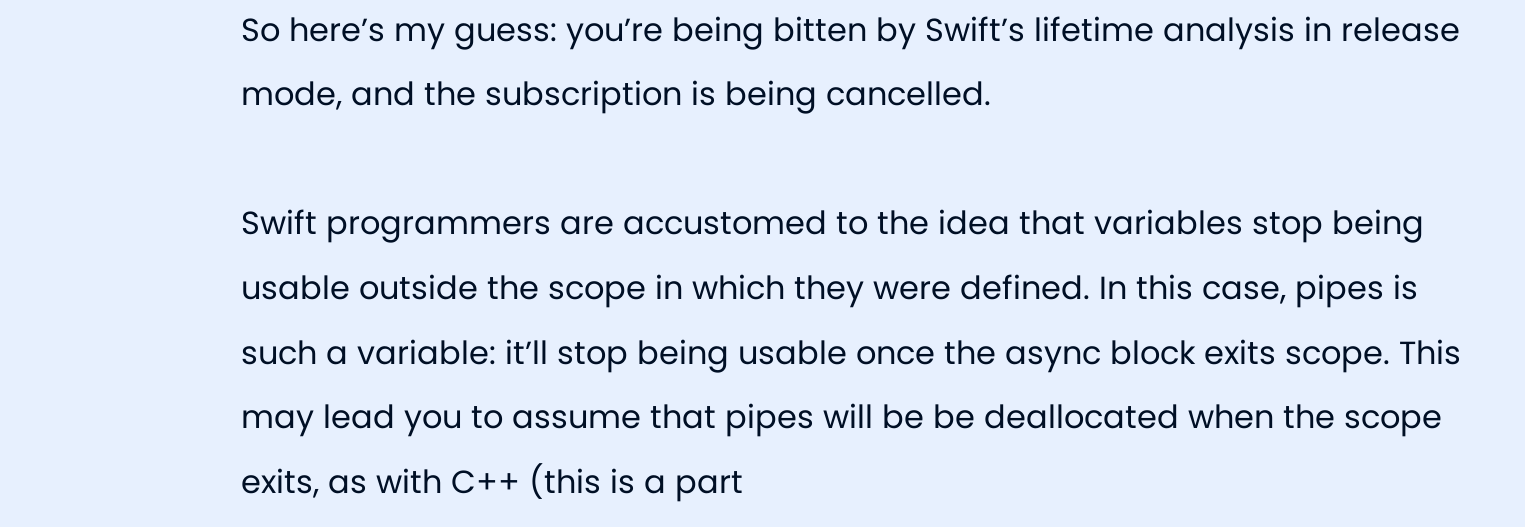So here’s my guess: you’re being bitten by Swift’s lifetime analysis in release mode, and the subscription is being cancelled.

Swift programmers are accustomed to the idea that variables stop being usable outside the scope in which they were defined. In this case, pipes is such a variable: it’ll stop being usable once the async block exits scope. This may lead you to assume that pipes will be be deallocated when the scope exits, as with C++ (this is a part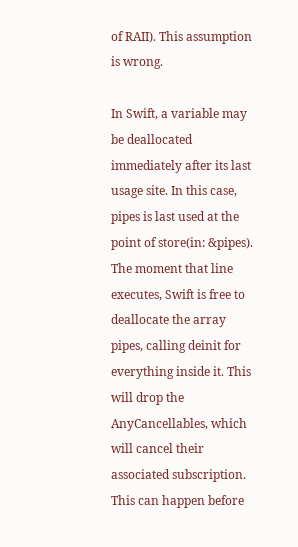of RAII). This assumption is wrong.

In Swift, a variable may be deallocated immediately after its last usage site. In this case, pipes is last used at the point of store(in: &pipes). The moment that line executes, Swift is free to deallocate the array pipes, calling deinit for everything inside it. This will drop the AnyCancellables, which will cancel their associated subscription. This can happen before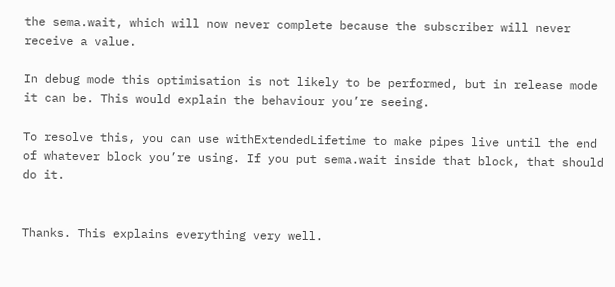the sema.wait, which will now never complete because the subscriber will never receive a value.

In debug mode this optimisation is not likely to be performed, but in release mode it can be. This would explain the behaviour you’re seeing.

To resolve this, you can use withExtendedLifetime to make pipes live until the end of whatever block you’re using. If you put sema.wait inside that block, that should do it.


Thanks. This explains everything very well.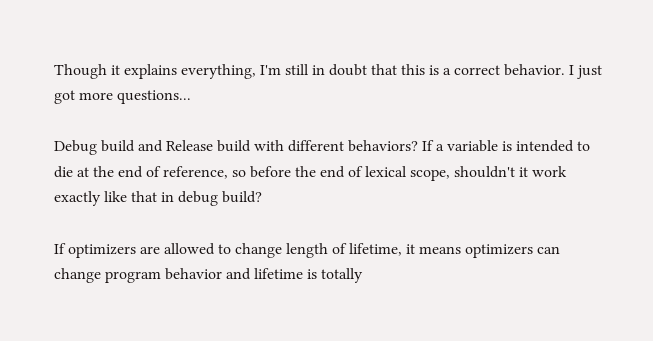Though it explains everything, I'm still in doubt that this is a correct behavior. I just got more questions...

Debug build and Release build with different behaviors? If a variable is intended to die at the end of reference, so before the end of lexical scope, shouldn't it work exactly like that in debug build?

If optimizers are allowed to change length of lifetime, it means optimizers can change program behavior and lifetime is totally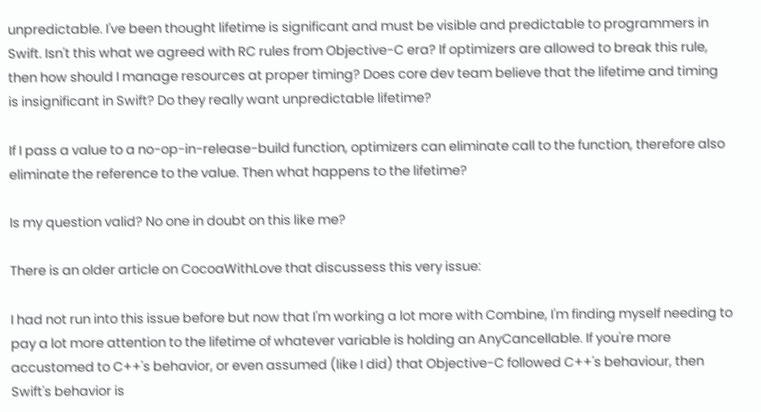unpredictable. I've been thought lifetime is significant and must be visible and predictable to programmers in Swift. Isn't this what we agreed with RC rules from Objective-C era? If optimizers are allowed to break this rule, then how should I manage resources at proper timing? Does core dev team believe that the lifetime and timing is insignificant in Swift? Do they really want unpredictable lifetime?

If I pass a value to a no-op-in-release-build function, optimizers can eliminate call to the function, therefore also eliminate the reference to the value. Then what happens to the lifetime?

Is my question valid? No one in doubt on this like me?

There is an older article on CocoaWithLove that discussess this very issue:

I had not run into this issue before but now that I'm working a lot more with Combine, I'm finding myself needing to pay a lot more attention to the lifetime of whatever variable is holding an AnyCancellable. If you're more accustomed to C++'s behavior, or even assumed (like I did) that Objective-C followed C++'s behaviour, then Swift's behavior is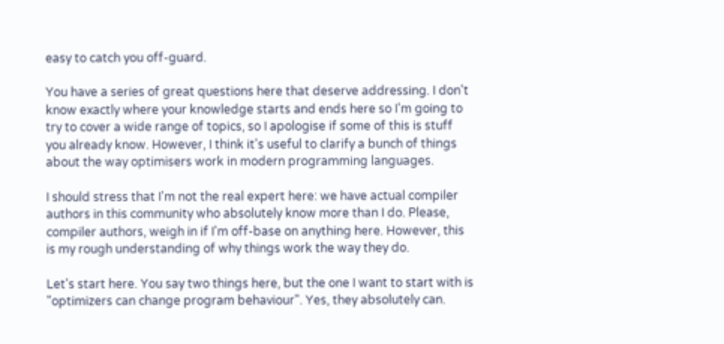easy to catch you off-guard.

You have a series of great questions here that deserve addressing. I don't know exactly where your knowledge starts and ends here so I'm going to try to cover a wide range of topics, so I apologise if some of this is stuff you already know. However, I think it's useful to clarify a bunch of things about the way optimisers work in modern programming languages.

I should stress that I'm not the real expert here: we have actual compiler authors in this community who absolutely know more than I do. Please, compiler authors, weigh in if I'm off-base on anything here. However, this is my rough understanding of why things work the way they do.

Let's start here. You say two things here, but the one I want to start with is "optimizers can change program behaviour". Yes, they absolutely can.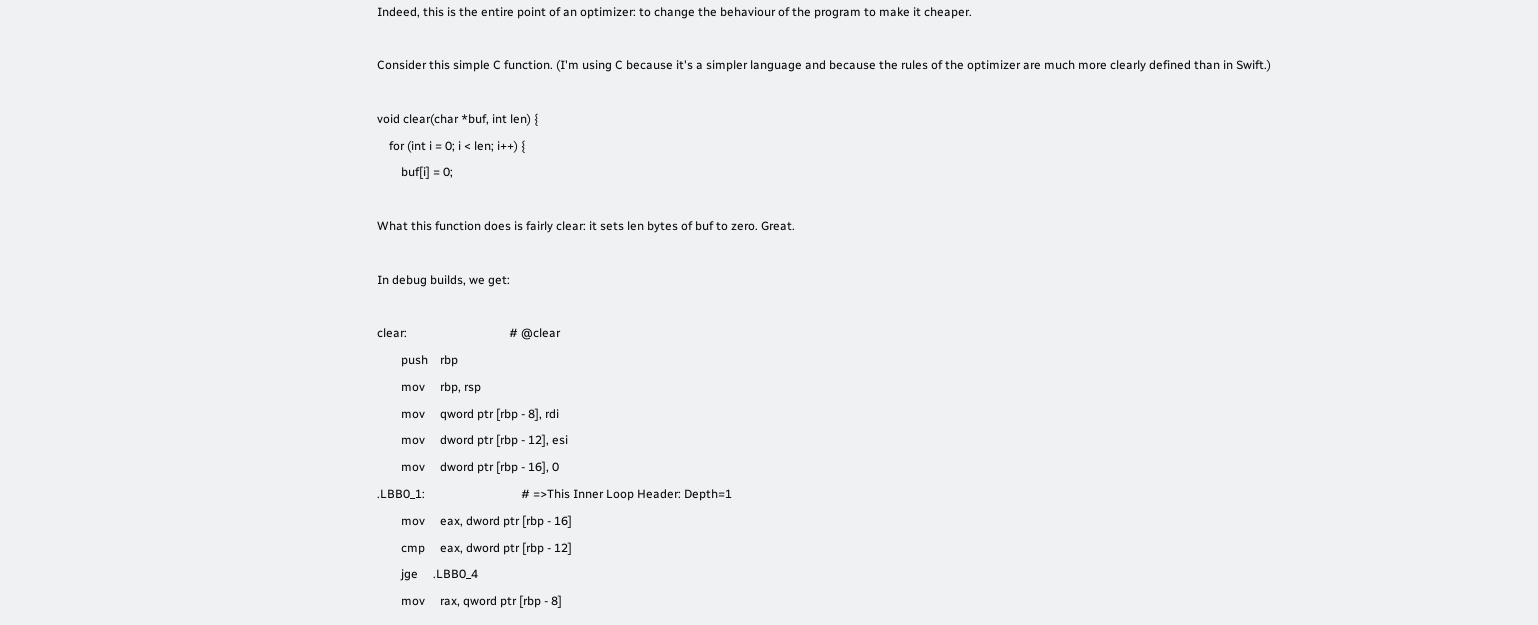Indeed, this is the entire point of an optimizer: to change the behaviour of the program to make it cheaper.

Consider this simple C function. (I'm using C because it's a simpler language and because the rules of the optimizer are much more clearly defined than in Swift.)

void clear(char *buf, int len) {
    for (int i = 0; i < len; i++) {
        buf[i] = 0;

What this function does is fairly clear: it sets len bytes of buf to zero. Great.

In debug builds, we get:

clear:                                  # @clear
        push    rbp
        mov     rbp, rsp
        mov     qword ptr [rbp - 8], rdi
        mov     dword ptr [rbp - 12], esi
        mov     dword ptr [rbp - 16], 0
.LBB0_1:                                # =>This Inner Loop Header: Depth=1
        mov     eax, dword ptr [rbp - 16]
        cmp     eax, dword ptr [rbp - 12]
        jge     .LBB0_4
        mov     rax, qword ptr [rbp - 8]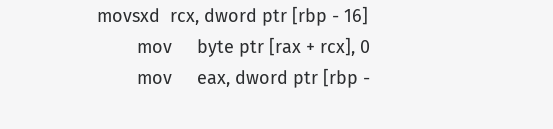movsxd  rcx, dword ptr [rbp - 16]
        mov     byte ptr [rax + rcx], 0
        mov     eax, dword ptr [rbp -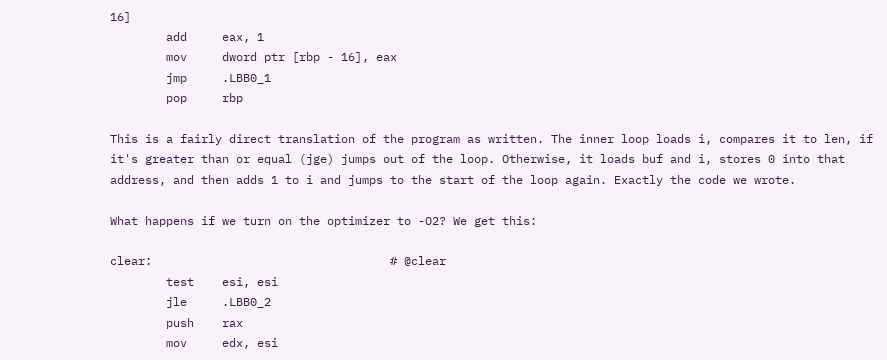16]
        add     eax, 1
        mov     dword ptr [rbp - 16], eax
        jmp     .LBB0_1
        pop     rbp

This is a fairly direct translation of the program as written. The inner loop loads i, compares it to len, if it's greater than or equal (jge) jumps out of the loop. Otherwise, it loads buf and i, stores 0 into that address, and then adds 1 to i and jumps to the start of the loop again. Exactly the code we wrote.

What happens if we turn on the optimizer to -O2? We get this:

clear:                                  # @clear
        test    esi, esi
        jle     .LBB0_2
        push    rax
        mov     edx, esi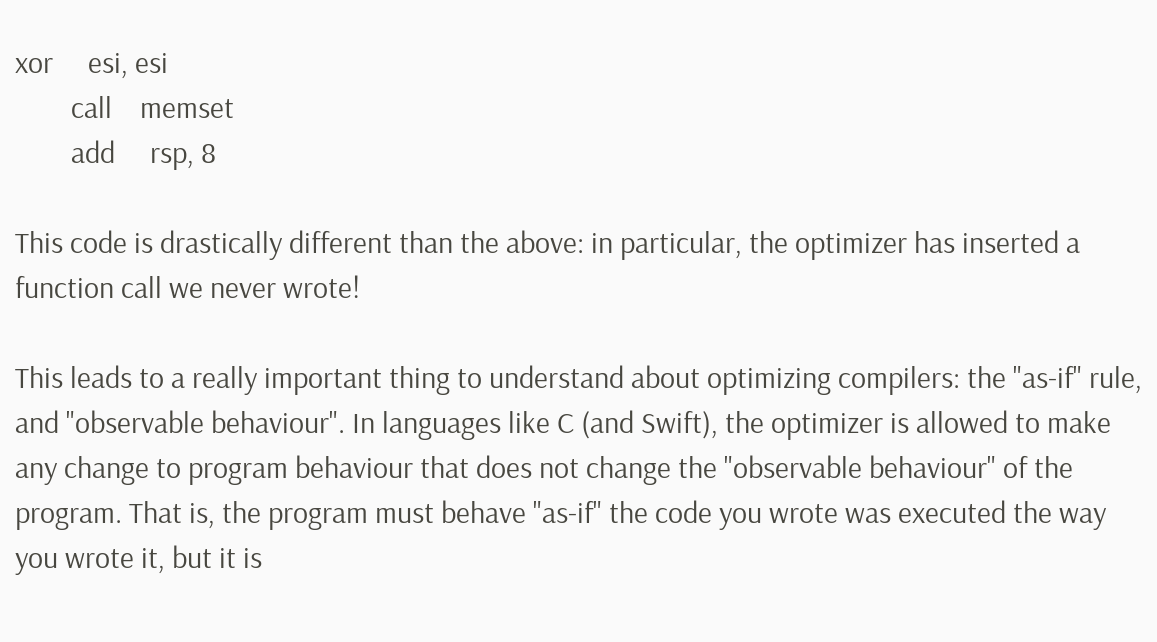xor     esi, esi
        call    memset
        add     rsp, 8

This code is drastically different than the above: in particular, the optimizer has inserted a function call we never wrote!

This leads to a really important thing to understand about optimizing compilers: the "as-if" rule, and "observable behaviour". In languages like C (and Swift), the optimizer is allowed to make any change to program behaviour that does not change the "observable behaviour" of the program. That is, the program must behave "as-if" the code you wrote was executed the way you wrote it, but it is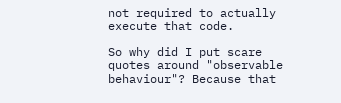not required to actually execute that code.

So why did I put scare quotes around "observable behaviour"? Because that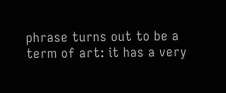phrase turns out to be a term of art: it has a very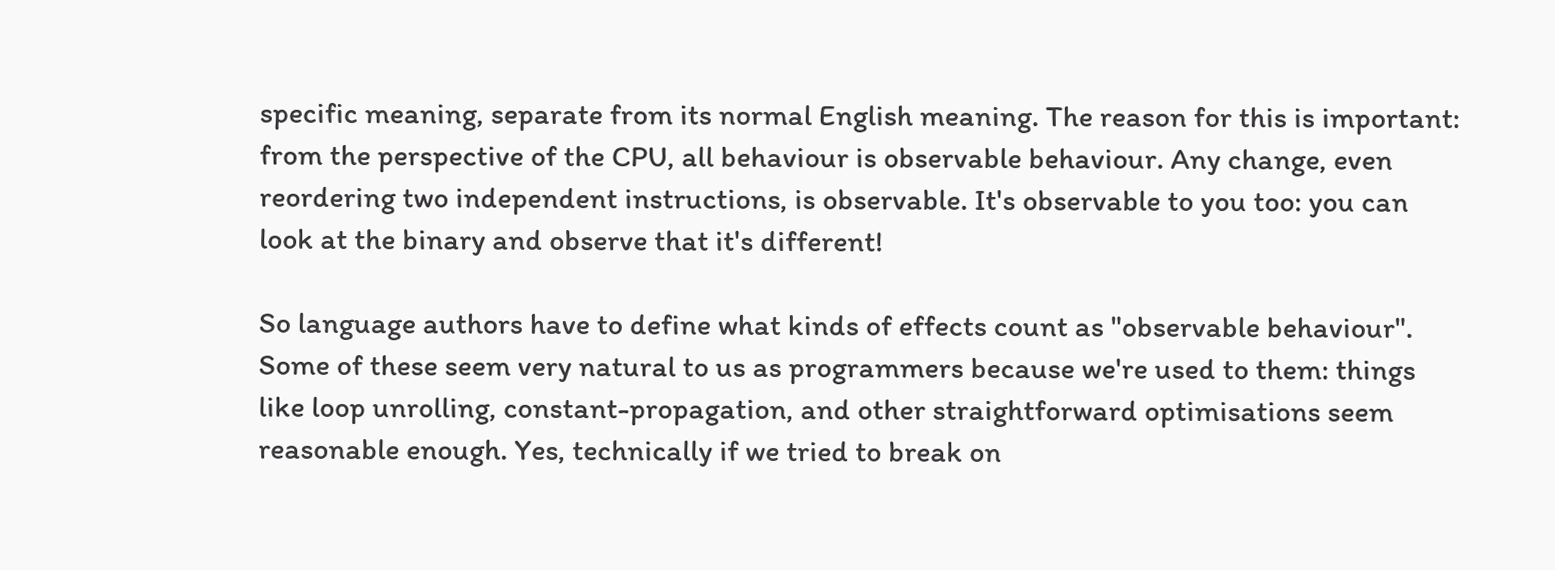specific meaning, separate from its normal English meaning. The reason for this is important: from the perspective of the CPU, all behaviour is observable behaviour. Any change, even reordering two independent instructions, is observable. It's observable to you too: you can look at the binary and observe that it's different!

So language authors have to define what kinds of effects count as "observable behaviour". Some of these seem very natural to us as programmers because we're used to them: things like loop unrolling, constant-propagation, and other straightforward optimisations seem reasonable enough. Yes, technically if we tried to break on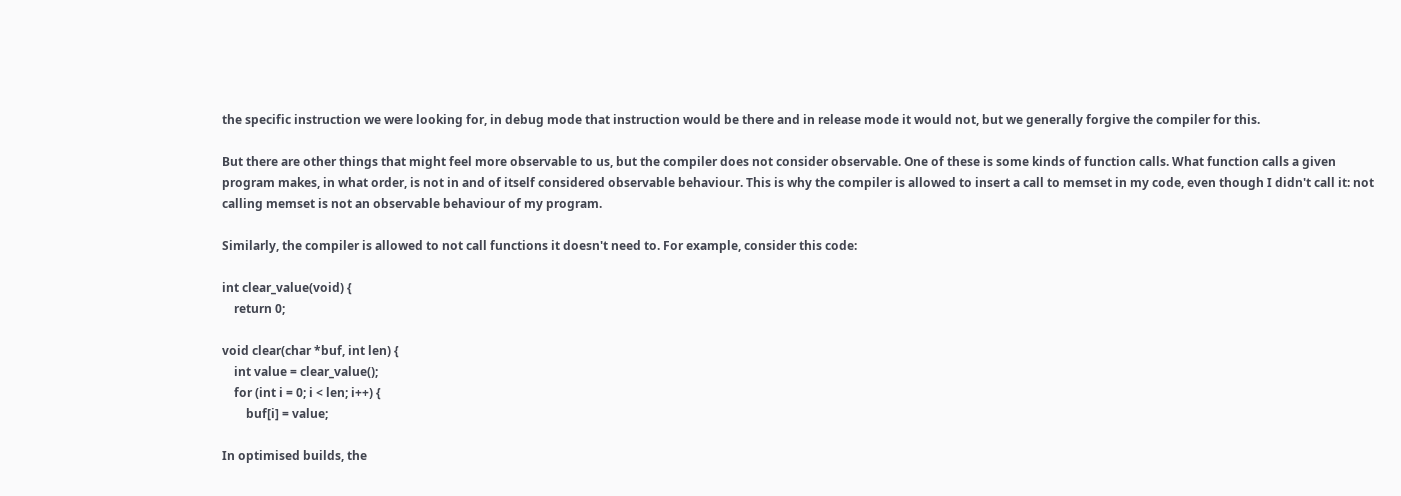the specific instruction we were looking for, in debug mode that instruction would be there and in release mode it would not, but we generally forgive the compiler for this.

But there are other things that might feel more observable to us, but the compiler does not consider observable. One of these is some kinds of function calls. What function calls a given program makes, in what order, is not in and of itself considered observable behaviour. This is why the compiler is allowed to insert a call to memset in my code, even though I didn't call it: not calling memset is not an observable behaviour of my program.

Similarly, the compiler is allowed to not call functions it doesn't need to. For example, consider this code:

int clear_value(void) {
    return 0;

void clear(char *buf, int len) {
    int value = clear_value();
    for (int i = 0; i < len; i++) {
        buf[i] = value;

In optimised builds, the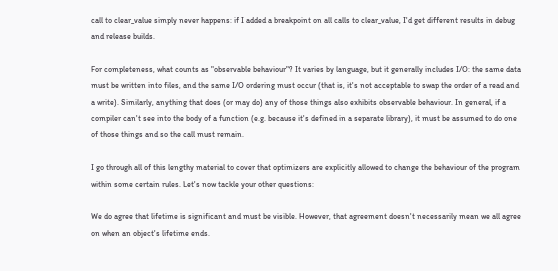call to clear_value simply never happens: if I added a breakpoint on all calls to clear_value, I'd get different results in debug and release builds.

For completeness, what counts as "observable behaviour"? It varies by language, but it generally includes I/O: the same data must be written into files, and the same I/O ordering must occur (that is, it's not acceptable to swap the order of a read and a write). Similarly, anything that does (or may do) any of those things also exhibits observable behaviour. In general, if a compiler can't see into the body of a function (e.g. because it's defined in a separate library), it must be assumed to do one of those things and so the call must remain.

I go through all of this lengthy material to cover that optimizers are explicitly allowed to change the behaviour of the program within some certain rules. Let's now tackle your other questions:

We do agree that lifetime is significant and must be visible. However, that agreement doesn't necessarily mean we all agree on when an object's lifetime ends.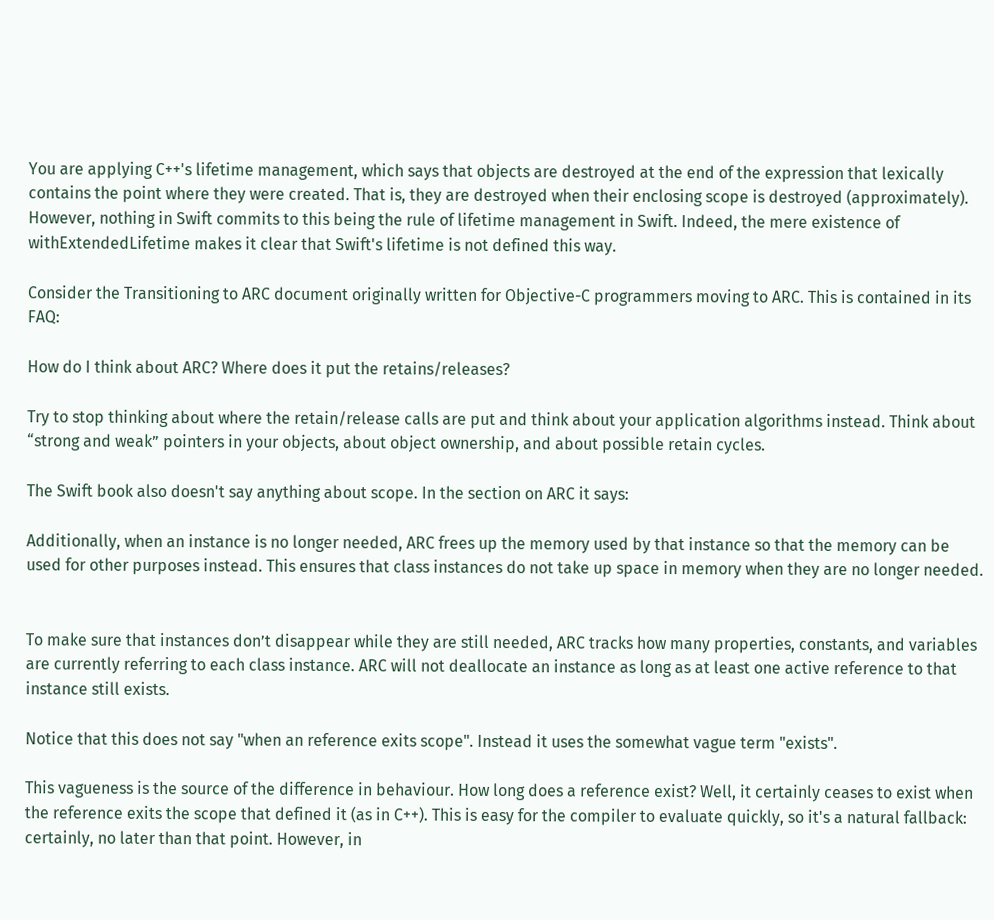You are applying C++'s lifetime management, which says that objects are destroyed at the end of the expression that lexically contains the point where they were created. That is, they are destroyed when their enclosing scope is destroyed (approximately). However, nothing in Swift commits to this being the rule of lifetime management in Swift. Indeed, the mere existence of withExtendedLifetime makes it clear that Swift's lifetime is not defined this way.

Consider the Transitioning to ARC document originally written for Objective-C programmers moving to ARC. This is contained in its FAQ:

How do I think about ARC? Where does it put the retains/releases?

Try to stop thinking about where the retain/release calls are put and think about your application algorithms instead. Think about “strong and weak” pointers in your objects, about object ownership, and about possible retain cycles.

The Swift book also doesn't say anything about scope. In the section on ARC it says:

Additionally, when an instance is no longer needed, ARC frees up the memory used by that instance so that the memory can be used for other purposes instead. This ensures that class instances do not take up space in memory when they are no longer needed.


To make sure that instances don’t disappear while they are still needed, ARC tracks how many properties, constants, and variables are currently referring to each class instance. ARC will not deallocate an instance as long as at least one active reference to that instance still exists.

Notice that this does not say "when an reference exits scope". Instead it uses the somewhat vague term "exists".

This vagueness is the source of the difference in behaviour. How long does a reference exist? Well, it certainly ceases to exist when the reference exits the scope that defined it (as in C++). This is easy for the compiler to evaluate quickly, so it's a natural fallback: certainly, no later than that point. However, in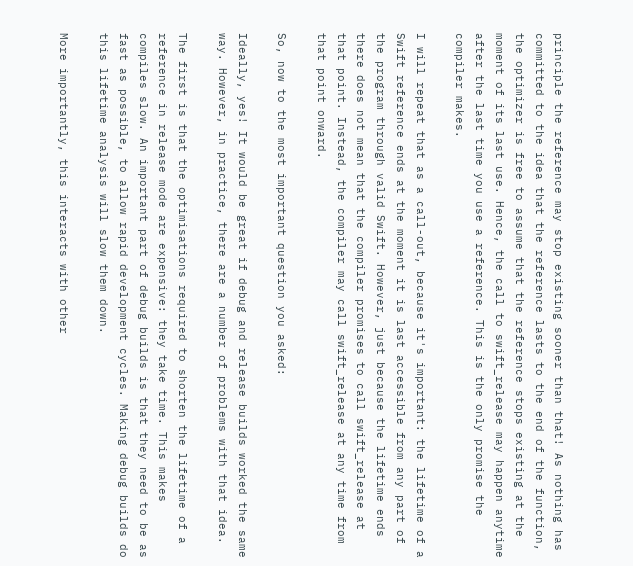principle the reference may stop existing sooner than that! As nothing has committed to the idea that the reference lasts to the end of the function, the optimizer is free to assume that the reference stops existing at the moment of its last use. Hence, the call to swift_release may happen anytime after the last time you use a reference. This is the only promise the compiler makes.

I will repeat that as a call-out, because it's important: the lifetime of a Swift reference ends at the moment it is last accessible from any part of the program through valid Swift. However, just because the lifetime ends there does not mean that the compiler promises to call swift_release at that point. Instead, the compiler may call swift_release at any time from that point onward.

So, now to the most important question you asked:

Ideally, yes! It would be great if debug and release builds worked the same way. However, in practice, there are a number of problems with that idea.

The first is that the optimisations required to shorten the lifetime of a reference in release mode are expensive: they take time. This makes compiles slow. An important part of debug builds is that they need to be as fast as possible, to allow rapid development cycles. Making debug builds do this lifetime analysis will slow them down.

More importantly, this interacts with other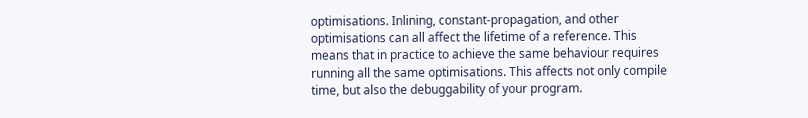optimisations. Inlining, constant-propagation, and other optimisations can all affect the lifetime of a reference. This means that in practice to achieve the same behaviour requires running all the same optimisations. This affects not only compile time, but also the debuggability of your program.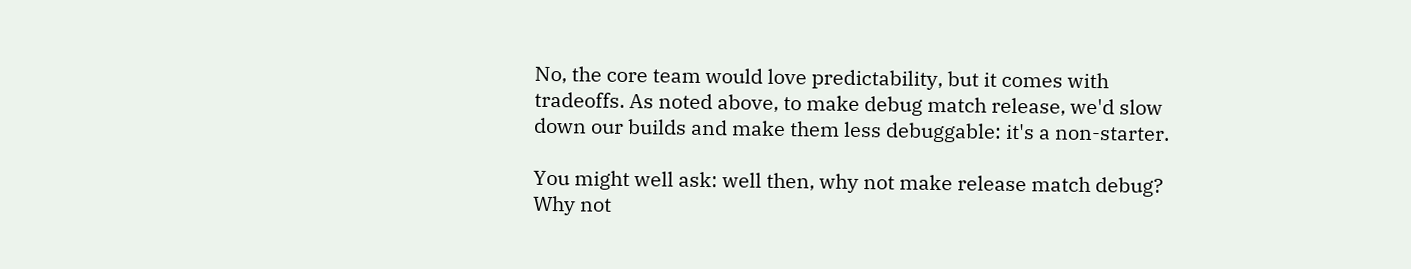No, the core team would love predictability, but it comes with tradeoffs. As noted above, to make debug match release, we'd slow down our builds and make them less debuggable: it's a non-starter.

You might well ask: well then, why not make release match debug? Why not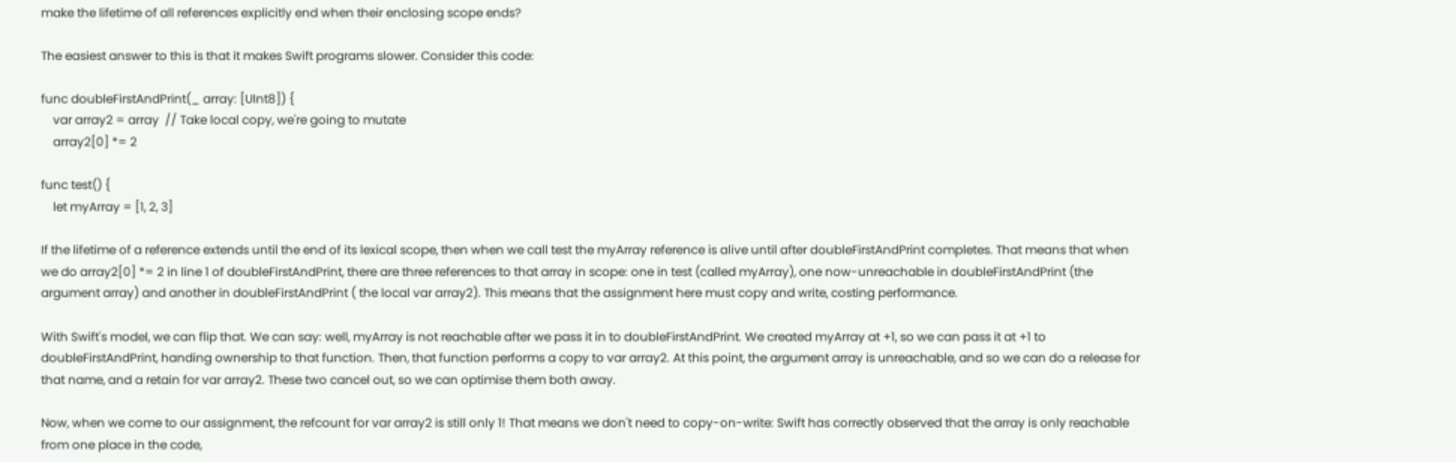make the lifetime of all references explicitly end when their enclosing scope ends?

The easiest answer to this is that it makes Swift programs slower. Consider this code:

func doubleFirstAndPrint(_ array: [UInt8]) {
    var array2 = array  // Take local copy, we're going to mutate
    array2[0] *= 2

func test() {
    let myArray = [1, 2, 3]

If the lifetime of a reference extends until the end of its lexical scope, then when we call test the myArray reference is alive until after doubleFirstAndPrint completes. That means that when we do array2[0] *= 2 in line 1 of doubleFirstAndPrint, there are three references to that array in scope: one in test (called myArray), one now-unreachable in doubleFirstAndPrint (the argument array) and another in doubleFirstAndPrint ( the local var array2). This means that the assignment here must copy and write, costing performance.

With Swift's model, we can flip that. We can say: well, myArray is not reachable after we pass it in to doubleFirstAndPrint. We created myArray at +1, so we can pass it at +1 to doubleFirstAndPrint, handing ownership to that function. Then, that function performs a copy to var array2. At this point, the argument array is unreachable, and so we can do a release for that name, and a retain for var array2. These two cancel out, so we can optimise them both away.

Now, when we come to our assignment, the refcount for var array2 is still only 1! That means we don't need to copy-on-write: Swift has correctly observed that the array is only reachable from one place in the code,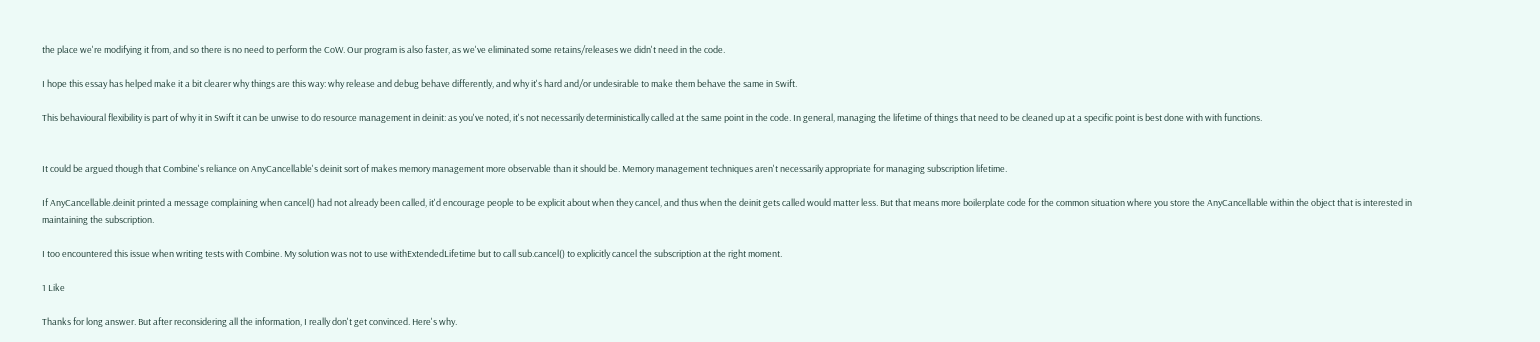the place we're modifying it from, and so there is no need to perform the CoW. Our program is also faster, as we've eliminated some retains/releases we didn't need in the code.

I hope this essay has helped make it a bit clearer why things are this way: why release and debug behave differently, and why it's hard and/or undesirable to make them behave the same in Swift.

This behavioural flexibility is part of why it in Swift it can be unwise to do resource management in deinit: as you've noted, it's not necessarily deterministically called at the same point in the code. In general, managing the lifetime of things that need to be cleaned up at a specific point is best done with with functions.


It could be argued though that Combine's reliance on AnyCancellable's deinit sort of makes memory management more observable than it should be. Memory management techniques aren't necessarily appropriate for managing subscription lifetime.

If AnyCancellable.deinit printed a message complaining when cancel() had not already been called, it'd encourage people to be explicit about when they cancel, and thus when the deinit gets called would matter less. But that means more boilerplate code for the common situation where you store the AnyCancellable within the object that is interested in maintaining the subscription.

I too encountered this issue when writing tests with Combine. My solution was not to use withExtendedLifetime but to call sub.cancel() to explicitly cancel the subscription at the right moment.

1 Like

Thanks for long answer. But after reconsidering all the information, I really don't get convinced. Here's why.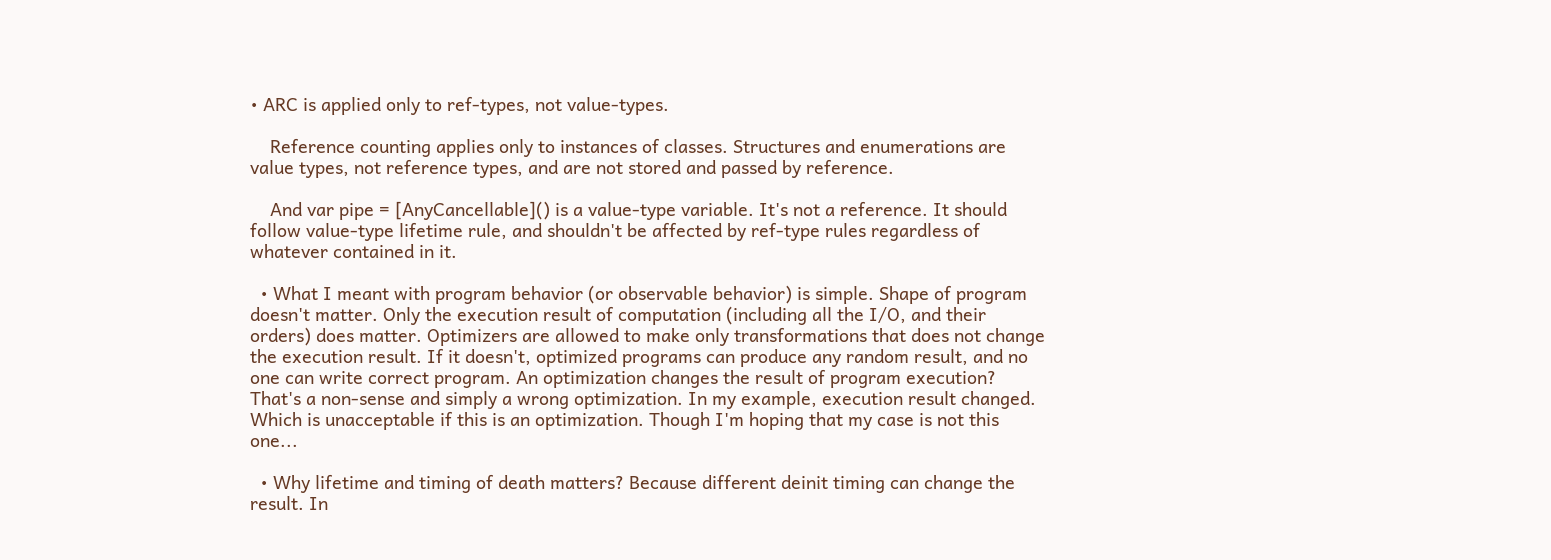• ARC is applied only to ref-types, not value-types.

    Reference counting applies only to instances of classes. Structures and enumerations are value types, not reference types, and are not stored and passed by reference.

    And var pipe = [AnyCancellable]() is a value-type variable. It's not a reference. It should follow value-type lifetime rule, and shouldn't be affected by ref-type rules regardless of whatever contained in it.

  • What I meant with program behavior (or observable behavior) is simple. Shape of program doesn't matter. Only the execution result of computation (including all the I/O, and their orders) does matter. Optimizers are allowed to make only transformations that does not change the execution result. If it doesn't, optimized programs can produce any random result, and no one can write correct program. An optimization changes the result of program execution? That's a non-sense and simply a wrong optimization. In my example, execution result changed. Which is unacceptable if this is an optimization. Though I'm hoping that my case is not this one...

  • Why lifetime and timing of death matters? Because different deinit timing can change the result. In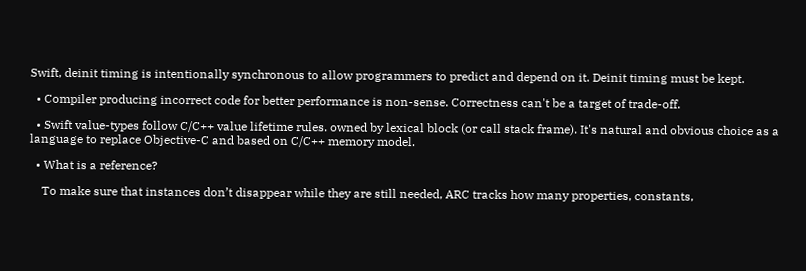Swift, deinit timing is intentionally synchronous to allow programmers to predict and depend on it. Deinit timing must be kept.

  • Compiler producing incorrect code for better performance is non-sense. Correctness can't be a target of trade-off.

  • Swift value-types follow C/C++ value lifetime rules. owned by lexical block (or call stack frame). It's natural and obvious choice as a language to replace Objective-C and based on C/C++ memory model.

  • What is a reference?

    To make sure that instances don’t disappear while they are still needed, ARC tracks how many properties, constants,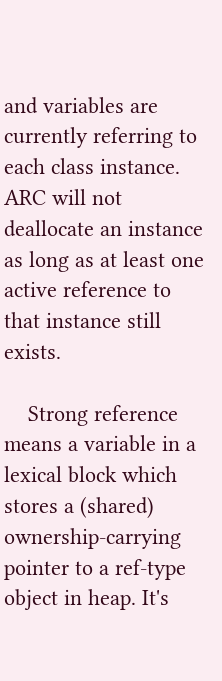and variables are currently referring to each class instance. ARC will not deallocate an instance as long as at least one active reference to that instance still exists.

    Strong reference means a variable in a lexical block which stores a (shared) ownership-carrying pointer to a ref-type object in heap. It's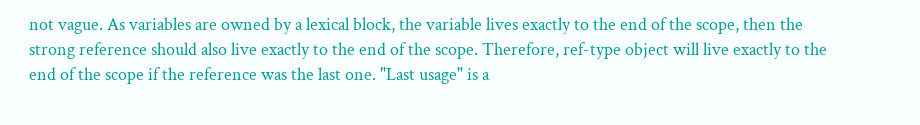not vague. As variables are owned by a lexical block, the variable lives exactly to the end of the scope, then the strong reference should also live exactly to the end of the scope. Therefore, ref-type object will live exactly to the end of the scope if the reference was the last one. "Last usage" is a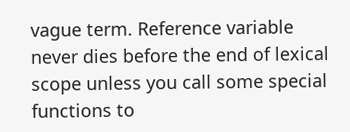vague term. Reference variable never dies before the end of lexical scope unless you call some special functions to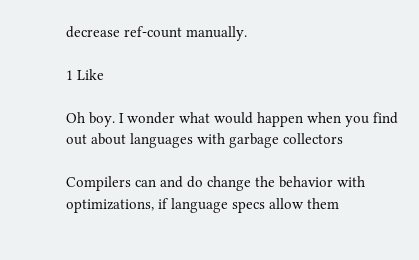decrease ref-count manually.

1 Like

Oh boy. I wonder what would happen when you find out about languages with garbage collectors

Compilers can and do change the behavior with optimizations, if language specs allow them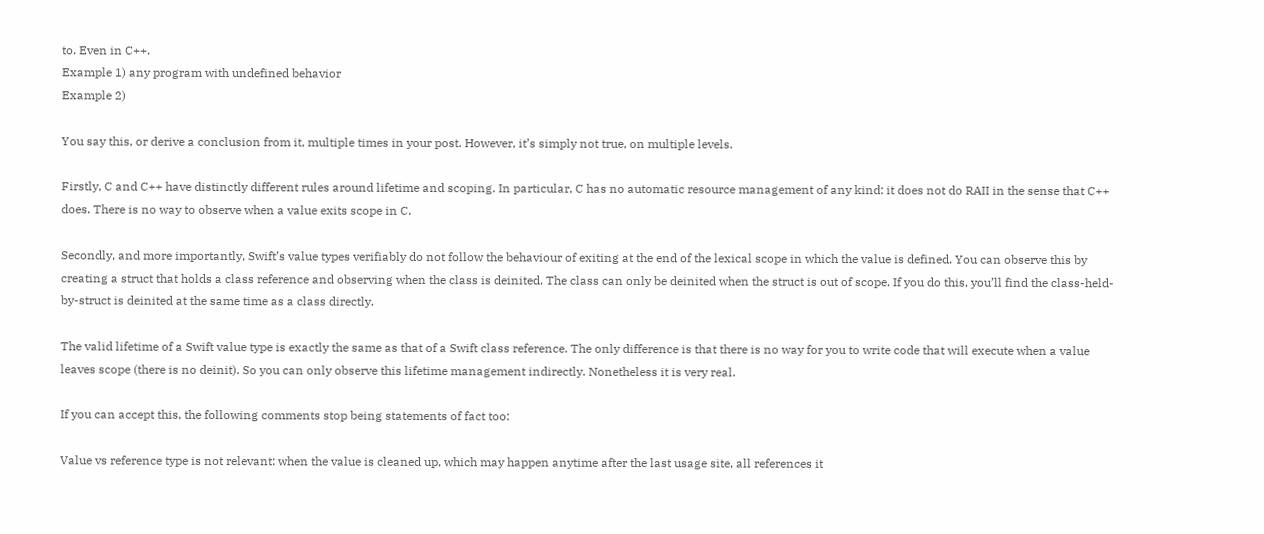to. Even in C++.
Example 1) any program with undefined behavior
Example 2)

You say this, or derive a conclusion from it, multiple times in your post. However, it’s simply not true, on multiple levels.

Firstly, C and C++ have distinctly different rules around lifetime and scoping. In particular, C has no automatic resource management of any kind: it does not do RAII in the sense that C++ does. There is no way to observe when a value exits scope in C.

Secondly, and more importantly, Swift’s value types verifiably do not follow the behaviour of exiting at the end of the lexical scope in which the value is defined. You can observe this by creating a struct that holds a class reference and observing when the class is deinited. The class can only be deinited when the struct is out of scope. If you do this, you’ll find the class-held-by-struct is deinited at the same time as a class directly.

The valid lifetime of a Swift value type is exactly the same as that of a Swift class reference. The only difference is that there is no way for you to write code that will execute when a value leaves scope (there is no deinit). So you can only observe this lifetime management indirectly. Nonetheless it is very real.

If you can accept this, the following comments stop being statements of fact too:

Value vs reference type is not relevant: when the value is cleaned up, which may happen anytime after the last usage site, all references it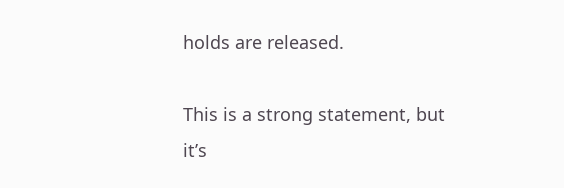holds are released.

This is a strong statement, but it’s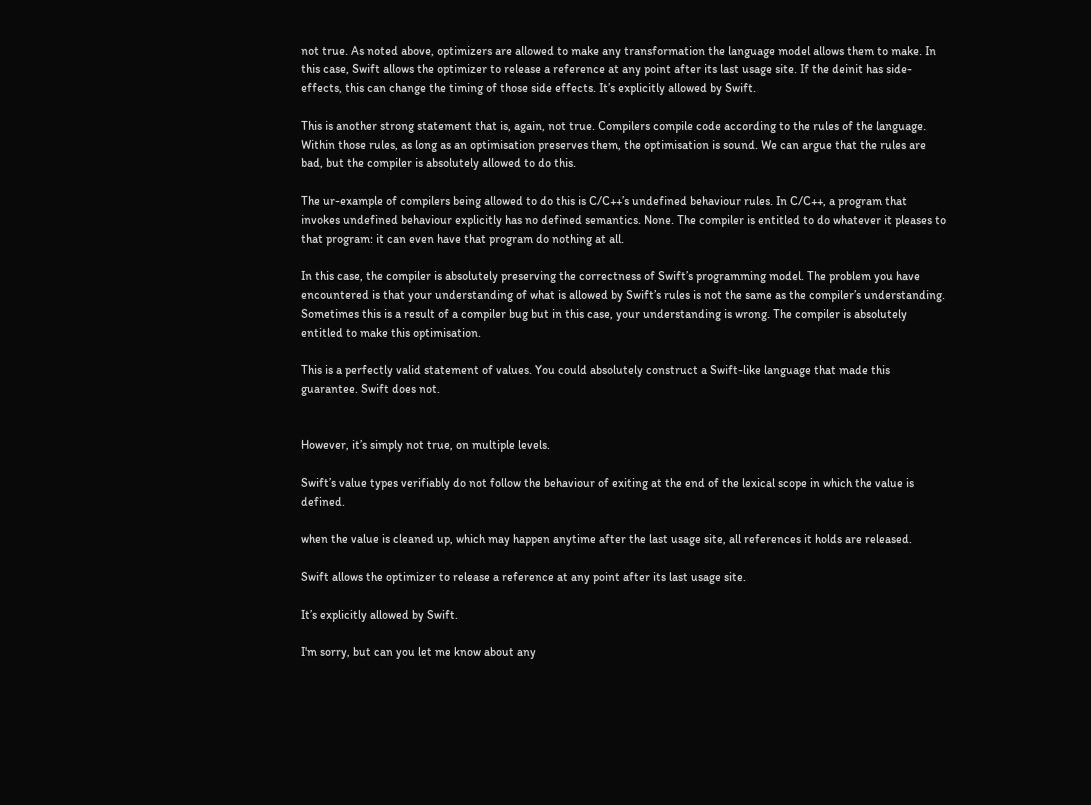not true. As noted above, optimizers are allowed to make any transformation the language model allows them to make. In this case, Swift allows the optimizer to release a reference at any point after its last usage site. If the deinit has side-effects, this can change the timing of those side effects. It’s explicitly allowed by Swift.

This is another strong statement that is, again, not true. Compilers compile code according to the rules of the language. Within those rules, as long as an optimisation preserves them, the optimisation is sound. We can argue that the rules are bad, but the compiler is absolutely allowed to do this.

The ur-example of compilers being allowed to do this is C/C++’s undefined behaviour rules. In C/C++, a program that invokes undefined behaviour explicitly has no defined semantics. None. The compiler is entitled to do whatever it pleases to that program: it can even have that program do nothing at all.

In this case, the compiler is absolutely preserving the correctness of Swift’s programming model. The problem you have encountered is that your understanding of what is allowed by Swift’s rules is not the same as the compiler’s understanding. Sometimes this is a result of a compiler bug but in this case, your understanding is wrong. The compiler is absolutely entitled to make this optimisation.

This is a perfectly valid statement of values. You could absolutely construct a Swift-like language that made this guarantee. Swift does not.


However, it’s simply not true, on multiple levels.

Swift’s value types verifiably do not follow the behaviour of exiting at the end of the lexical scope in which the value is defined.

when the value is cleaned up, which may happen anytime after the last usage site, all references it holds are released.

Swift allows the optimizer to release a reference at any point after its last usage site.

It’s explicitly allowed by Swift.

I'm sorry, but can you let me know about any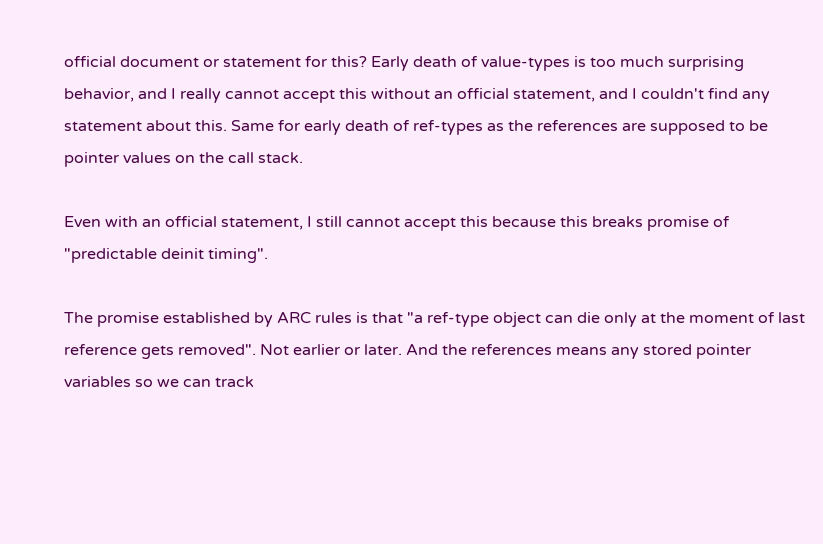official document or statement for this? Early death of value-types is too much surprising behavior, and I really cannot accept this without an official statement, and I couldn't find any statement about this. Same for early death of ref-types as the references are supposed to be pointer values on the call stack.

Even with an official statement, I still cannot accept this because this breaks promise of "predictable deinit timing".

The promise established by ARC rules is that "a ref-type object can die only at the moment of last reference gets removed". Not earlier or later. And the references means any stored pointer variables so we can track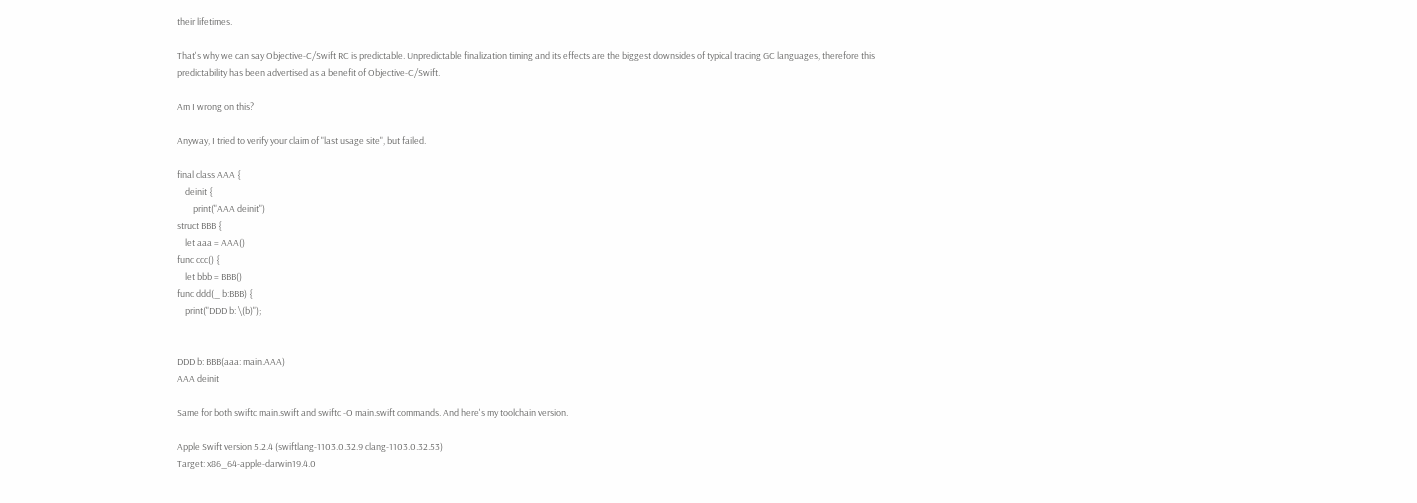their lifetimes.

That's why we can say Objective-C/Swift RC is predictable. Unpredictable finalization timing and its effects are the biggest downsides of typical tracing GC languages, therefore this predictability has been advertised as a benefit of Objective-C/Swift.

Am I wrong on this?

Anyway, I tried to verify your claim of "last usage site", but failed.

final class AAA {
    deinit {
        print("AAA deinit")
struct BBB {
    let aaa = AAA()
func ccc() {
    let bbb = BBB()
func ddd(_ b:BBB) {
    print("DDD b: \(b)");


DDD b: BBB(aaa: main.AAA)
AAA deinit

Same for both swiftc main.swift and swiftc -O main.swift commands. And here's my toolchain version.

Apple Swift version 5.2.4 (swiftlang-1103.0.32.9 clang-1103.0.32.53)
Target: x86_64-apple-darwin19.4.0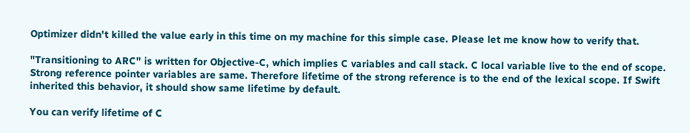Optimizer didn't killed the value early in this time on my machine for this simple case. Please let me know how to verify that.

"Transitioning to ARC" is written for Objective-C, which implies C variables and call stack. C local variable live to the end of scope. Strong reference pointer variables are same. Therefore lifetime of the strong reference is to the end of the lexical scope. If Swift inherited this behavior, it should show same lifetime by default.

You can verify lifetime of C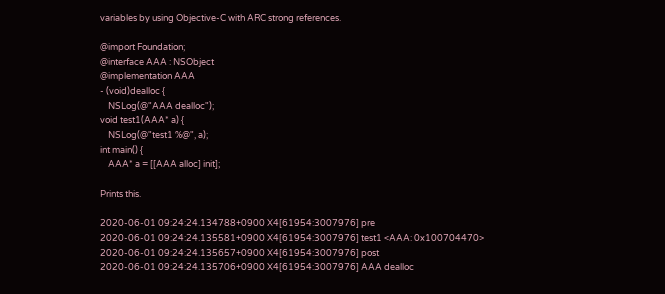variables by using Objective-C with ARC strong references.

@import Foundation;
@interface AAA : NSObject
@implementation AAA
- (void)dealloc {
    NSLog(@"AAA dealloc");
void test1(AAA* a) {
    NSLog(@"test1 %@", a);
int main() {
    AAA* a = [[AAA alloc] init];

Prints this.

2020-06-01 09:24:24.134788+0900 X4[61954:3007976] pre
2020-06-01 09:24:24.135581+0900 X4[61954:3007976] test1 <AAA: 0x100704470>
2020-06-01 09:24:24.135657+0900 X4[61954:3007976] post
2020-06-01 09:24:24.135706+0900 X4[61954:3007976] AAA dealloc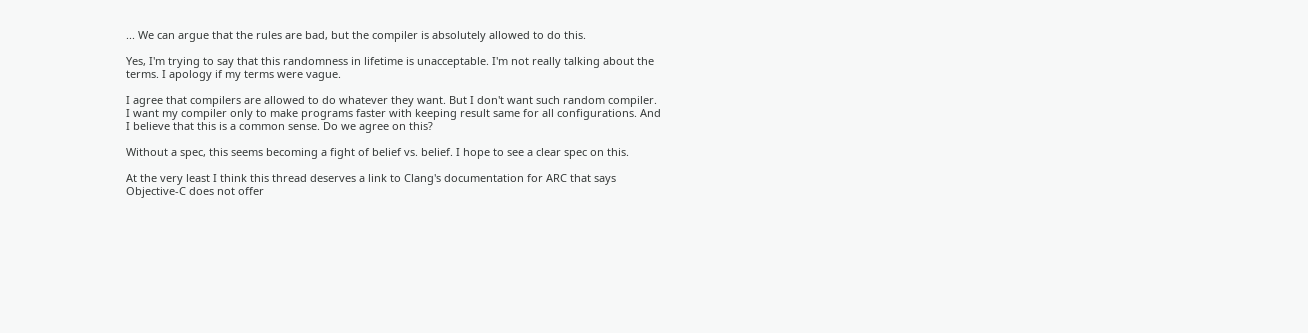... We can argue that the rules are bad, but the compiler is absolutely allowed to do this.

Yes, I'm trying to say that this randomness in lifetime is unacceptable. I'm not really talking about the terms. I apology if my terms were vague.

I agree that compilers are allowed to do whatever they want. But I don't want such random compiler. I want my compiler only to make programs faster with keeping result same for all configurations. And I believe that this is a common sense. Do we agree on this?

Without a spec, this seems becoming a fight of belief vs. belief. I hope to see a clear spec on this.

At the very least I think this thread deserves a link to Clang's documentation for ARC that says Objective-C does not offer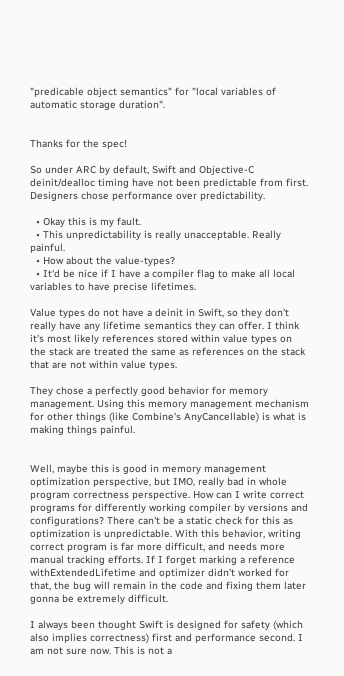"predicable object semantics" for "local variables of automatic storage duration".


Thanks for the spec!

So under ARC by default, Swift and Objective-C deinit/dealloc timing have not been predictable from first. Designers chose performance over predictability.

  • Okay this is my fault.
  • This unpredictability is really unacceptable. Really painful.
  • How about the value-types?
  • It'd be nice if I have a compiler flag to make all local variables to have precise lifetimes.

Value types do not have a deinit in Swift, so they don't really have any lifetime semantics they can offer. I think it's most likely references stored within value types on the stack are treated the same as references on the stack that are not within value types.

They chose a perfectly good behavior for memory management. Using this memory management mechanism for other things (like Combine's AnyCancellable) is what is making things painful.


Well, maybe this is good in memory management optimization perspective, but IMO, really bad in whole program correctness perspective. How can I write correct programs for differently working compiler by versions and configurations? There can't be a static check for this as optimization is unpredictable. With this behavior, writing correct program is far more difficult, and needs more manual tracking efforts. If I forget marking a reference withExtendedLifetime and optimizer didn't worked for that, the bug will remain in the code and fixing them later gonna be extremely difficult.

I always been thought Swift is designed for safety (which also implies correctness) first and performance second. I am not sure now. This is not a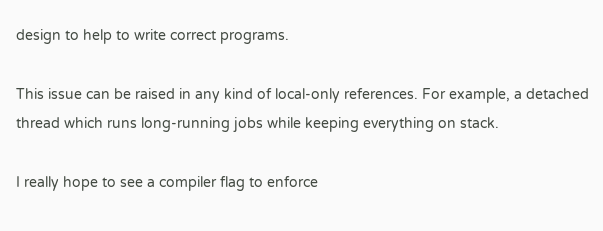design to help to write correct programs.

This issue can be raised in any kind of local-only references. For example, a detached thread which runs long-running jobs while keeping everything on stack.

I really hope to see a compiler flag to enforce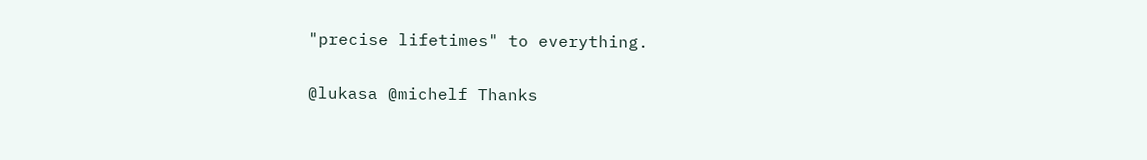"precise lifetimes" to everything.

@lukasa @michelf Thanks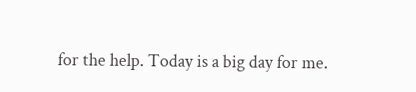for the help. Today is a big day for me.